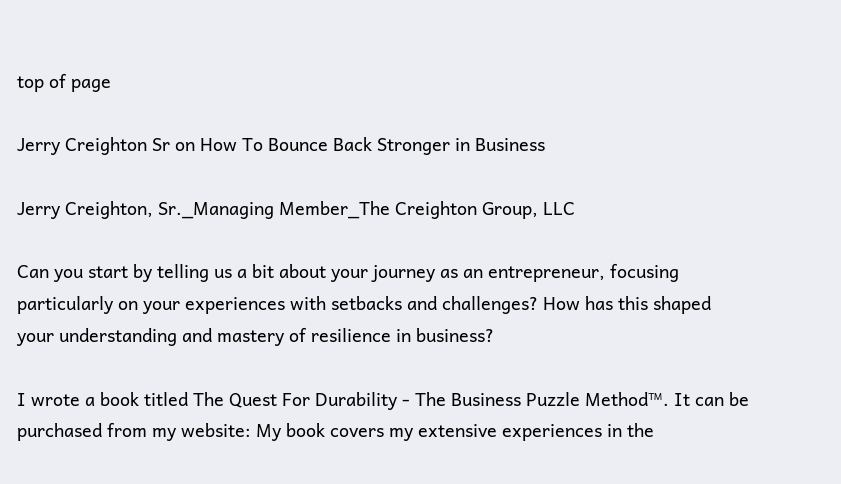top of page

Jerry Creighton Sr on How To Bounce Back Stronger in Business

Jerry Creighton, Sr._Managing Member_The Creighton Group, LLC

Can you start by telling us a bit about your journey as an entrepreneur, focusing particularly on your experiences with setbacks and challenges? How has this shaped your understanding and mastery of resilience in business?

I wrote a book titled The Quest For Durability - The Business Puzzle Method™. It can be purchased from my website: My book covers my extensive experiences in the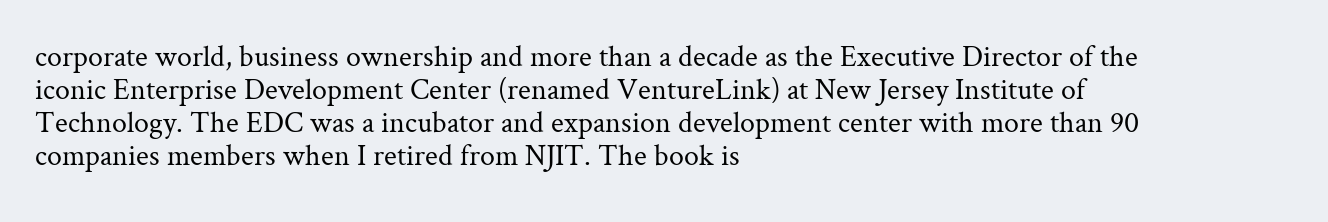corporate world, business ownership and more than a decade as the Executive Director of the iconic Enterprise Development Center (renamed VentureLink) at New Jersey Institute of Technology. The EDC was a incubator and expansion development center with more than 90 companies members when I retired from NJIT. The book is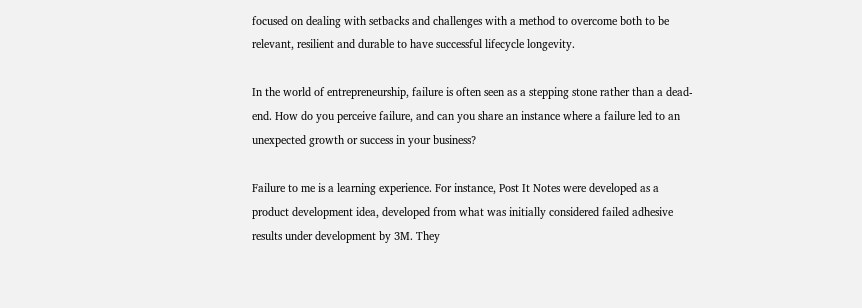focused on dealing with setbacks and challenges with a method to overcome both to be relevant, resilient and durable to have successful lifecycle longevity.

In the world of entrepreneurship, failure is often seen as a stepping stone rather than a dead-end. How do you perceive failure, and can you share an instance where a failure led to an unexpected growth or success in your business?

Failure to me is a learning experience. For instance, Post It Notes were developed as a product development idea, developed from what was initially considered failed adhesive results under development by 3M. They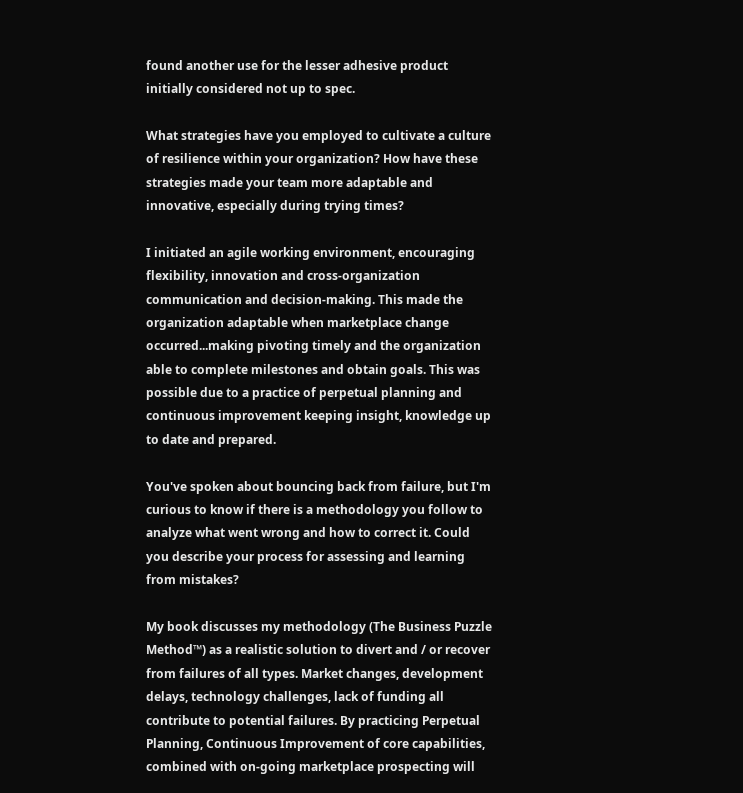found another use for the lesser adhesive product initially considered not up to spec.

What strategies have you employed to cultivate a culture of resilience within your organization? How have these strategies made your team more adaptable and innovative, especially during trying times?

I initiated an agile working environment, encouraging flexibility, innovation and cross-organization communication and decision-making. This made the organization adaptable when marketplace change occurred...making pivoting timely and the organization able to complete milestones and obtain goals. This was possible due to a practice of perpetual planning and continuous improvement keeping insight, knowledge up to date and prepared.

You've spoken about bouncing back from failure, but I'm curious to know if there is a methodology you follow to analyze what went wrong and how to correct it. Could you describe your process for assessing and learning from mistakes?

My book discusses my methodology (The Business Puzzle Method™) as a realistic solution to divert and / or recover from failures of all types. Market changes, development delays, technology challenges, lack of funding all contribute to potential failures. By practicing Perpetual Planning, Continuous Improvement of core capabilities, combined with on-going marketplace prospecting will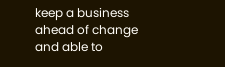keep a business ahead of change and able to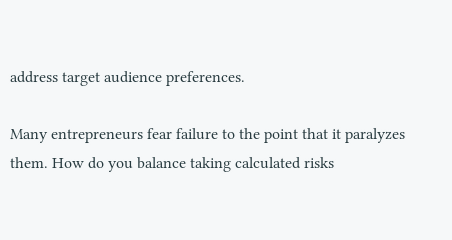address target audience preferences.

Many entrepreneurs fear failure to the point that it paralyzes them. How do you balance taking calculated risks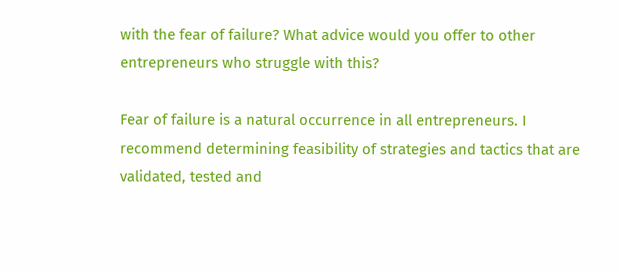with the fear of failure? What advice would you offer to other entrepreneurs who struggle with this?

Fear of failure is a natural occurrence in all entrepreneurs. I recommend determining feasibility of strategies and tactics that are validated, tested and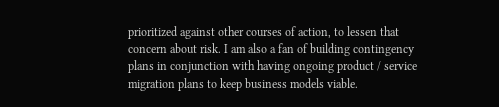prioritized against other courses of action, to lessen that concern about risk. I am also a fan of building contingency plans in conjunction with having ongoing product / service migration plans to keep business models viable.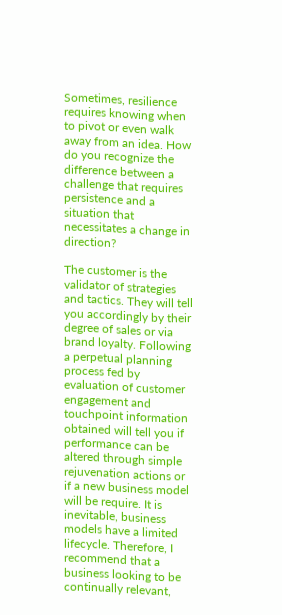Sometimes, resilience requires knowing when to pivot or even walk away from an idea. How do you recognize the difference between a challenge that requires persistence and a situation that necessitates a change in direction?

The customer is the validator of strategies and tactics. They will tell you accordingly by their degree of sales or via brand loyalty. Following a perpetual planning process fed by evaluation of customer engagement and touchpoint information obtained will tell you if performance can be altered through simple rejuvenation actions or if a new business model will be require. It is inevitable, business models have a limited lifecycle. Therefore, I recommend that a business looking to be continually relevant,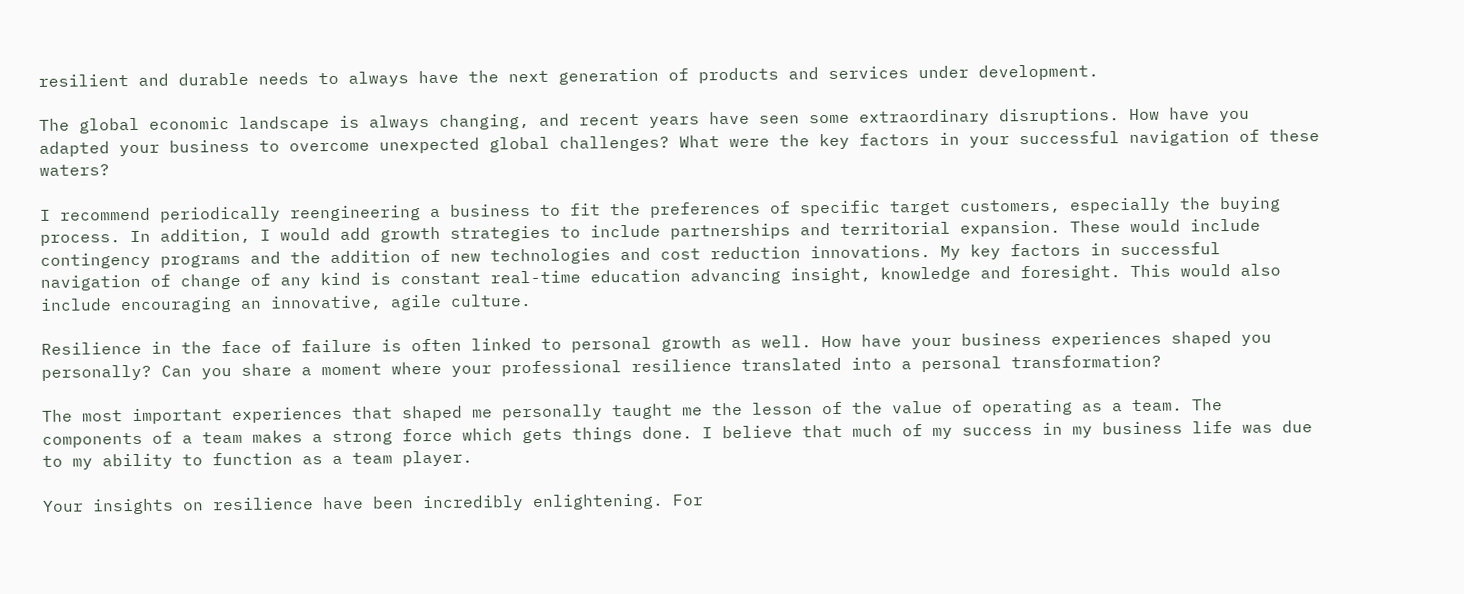resilient and durable needs to always have the next generation of products and services under development.

The global economic landscape is always changing, and recent years have seen some extraordinary disruptions. How have you adapted your business to overcome unexpected global challenges? What were the key factors in your successful navigation of these waters?

I recommend periodically reengineering a business to fit the preferences of specific target customers, especially the buying process. In addition, I would add growth strategies to include partnerships and territorial expansion. These would include contingency programs and the addition of new technologies and cost reduction innovations. My key factors in successful navigation of change of any kind is constant real-time education advancing insight, knowledge and foresight. This would also include encouraging an innovative, agile culture.

Resilience in the face of failure is often linked to personal growth as well. How have your business experiences shaped you personally? Can you share a moment where your professional resilience translated into a personal transformation?

The most important experiences that shaped me personally taught me the lesson of the value of operating as a team. The components of a team makes a strong force which gets things done. I believe that much of my success in my business life was due to my ability to function as a team player.

Your insights on resilience have been incredibly enlightening. For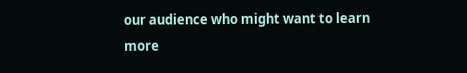our audience who might want to learn more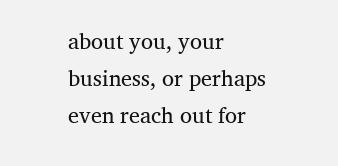about you, your business, or perhaps even reach out for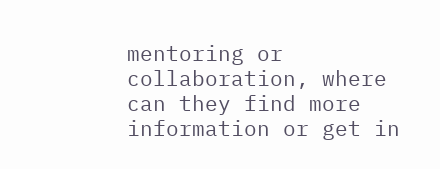mentoring or collaboration, where can they find more information or get in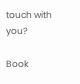touch with you?

Book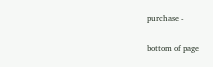purchase -


bottom of page